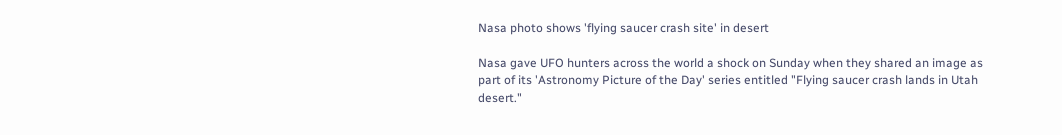Nasa photo shows 'flying saucer crash site' in desert

Nasa gave UFO hunters across the world a shock on Sunday when they shared an image as part of its 'Astronomy Picture of the Day' series entitled "Flying saucer crash lands in Utah desert."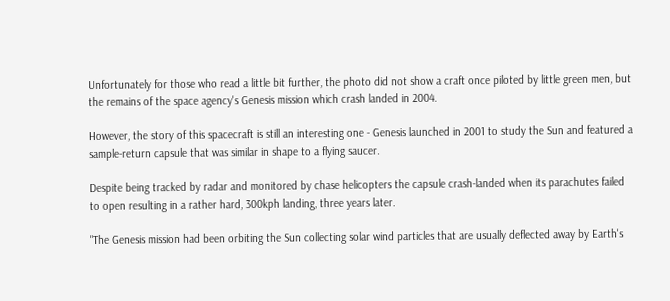Unfortunately for those who read a little bit further, the photo did not show a craft once piloted by little green men, but the remains of the space agency's Genesis mission which crash landed in 2004.

However, the story of this spacecraft is still an interesting one - Genesis launched in 2001 to study the Sun and featured a sample-return capsule that was similar in shape to a flying saucer.

Despite being tracked by radar and monitored by chase helicopters the capsule crash-landed when its parachutes failed to open resulting in a rather hard, 300kph landing, three years later.

"The Genesis mission had been orbiting the Sun collecting solar wind particles that are usually deflected away by Earth's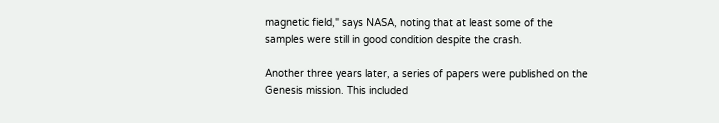magnetic field," says NASA, noting that at least some of the samples were still in good condition despite the crash.

Another three years later, a series of papers were published on the Genesis mission. This included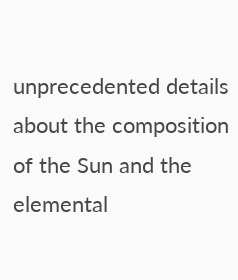unprecedented details about the composition of the Sun and the elemental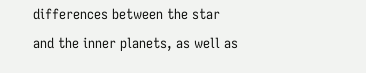differences between the star and the inner planets, as well as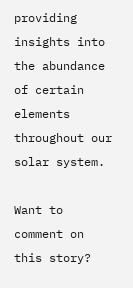providing insights into the abundance of certain elements throughout our solar system.

Want to comment on this story?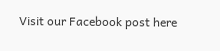Visit our Facebook post here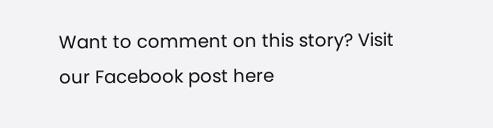Want to comment on this story? Visit our Facebook post here